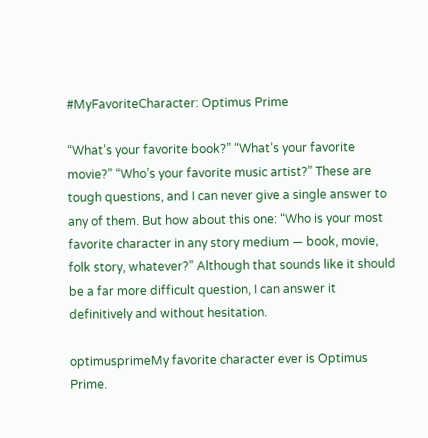#MyFavoriteCharacter: Optimus Prime

“What’s your favorite book?” “What’s your favorite movie?” “Who’s your favorite music artist?” These are tough questions, and I can never give a single answer to any of them. But how about this one: “Who is your most favorite character in any story medium — book, movie, folk story, whatever?” Although that sounds like it should be a far more difficult question, I can answer it definitively and without hesitation.

optimusprimeMy favorite character ever is Optimus Prime.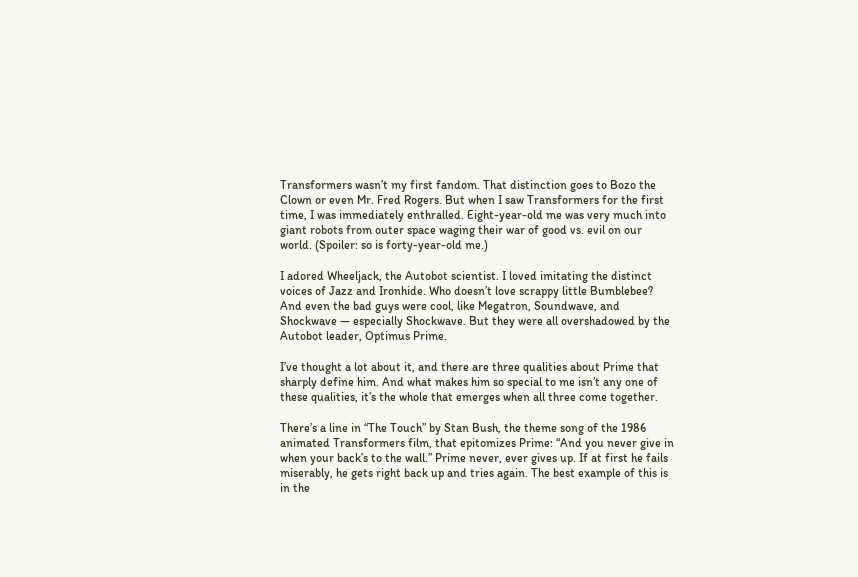Transformers wasn’t my first fandom. That distinction goes to Bozo the Clown or even Mr. Fred Rogers. But when I saw Transformers for the first time, I was immediately enthralled. Eight-year-old me was very much into giant robots from outer space waging their war of good vs. evil on our world. (Spoiler: so is forty-year-old me.)

I adored Wheeljack, the Autobot scientist. I loved imitating the distinct voices of Jazz and Ironhide. Who doesn’t love scrappy little Bumblebee? And even the bad guys were cool, like Megatron, Soundwave, and Shockwave — especially Shockwave. But they were all overshadowed by the Autobot leader, Optimus Prime.

I’ve thought a lot about it, and there are three qualities about Prime that sharply define him. And what makes him so special to me isn’t any one of these qualities, it’s the whole that emerges when all three come together.

There’s a line in “The Touch” by Stan Bush, the theme song of the 1986 animated Transformers film, that epitomizes Prime: “And you never give in when your back’s to the wall.” Prime never, ever gives up. If at first he fails miserably, he gets right back up and tries again. The best example of this is in the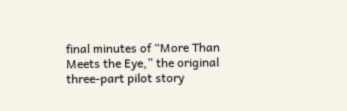final minutes of “More Than Meets the Eye,” the original three-part pilot story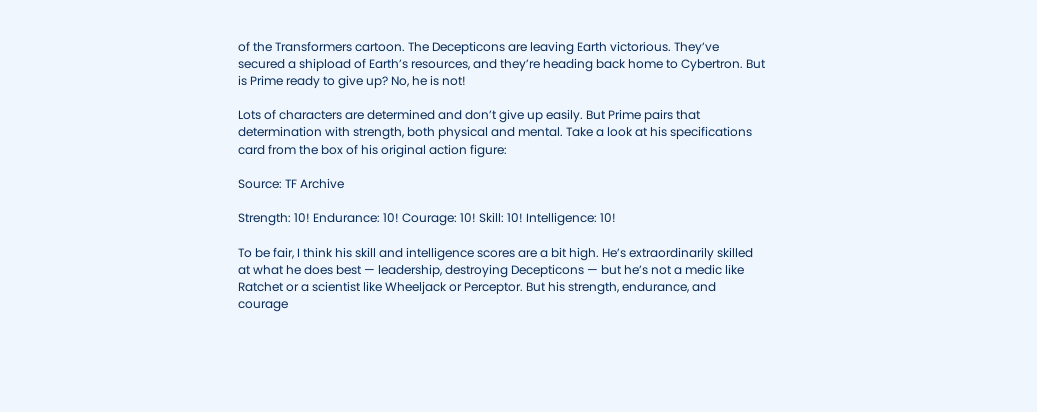of the Transformers cartoon. The Decepticons are leaving Earth victorious. They’ve secured a shipload of Earth’s resources, and they’re heading back home to Cybertron. But is Prime ready to give up? No, he is not!

Lots of characters are determined and don’t give up easily. But Prime pairs that determination with strength, both physical and mental. Take a look at his specifications card from the box of his original action figure:

Source: TF Archive

Strength: 10! Endurance: 10! Courage: 10! Skill: 10! Intelligence: 10!

To be fair, I think his skill and intelligence scores are a bit high. He’s extraordinarily skilled at what he does best — leadership, destroying Decepticons — but he’s not a medic like Ratchet or a scientist like Wheeljack or Perceptor. But his strength, endurance, and courage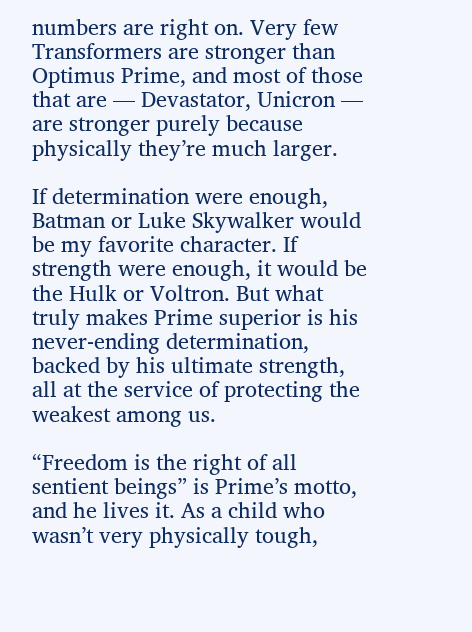numbers are right on. Very few Transformers are stronger than Optimus Prime, and most of those that are — Devastator, Unicron — are stronger purely because physically they’re much larger.

If determination were enough, Batman or Luke Skywalker would be my favorite character. If strength were enough, it would be the Hulk or Voltron. But what truly makes Prime superior is his never-ending determination, backed by his ultimate strength, all at the service of protecting the weakest among us.

“Freedom is the right of all sentient beings” is Prime’s motto, and he lives it. As a child who wasn’t very physically tough,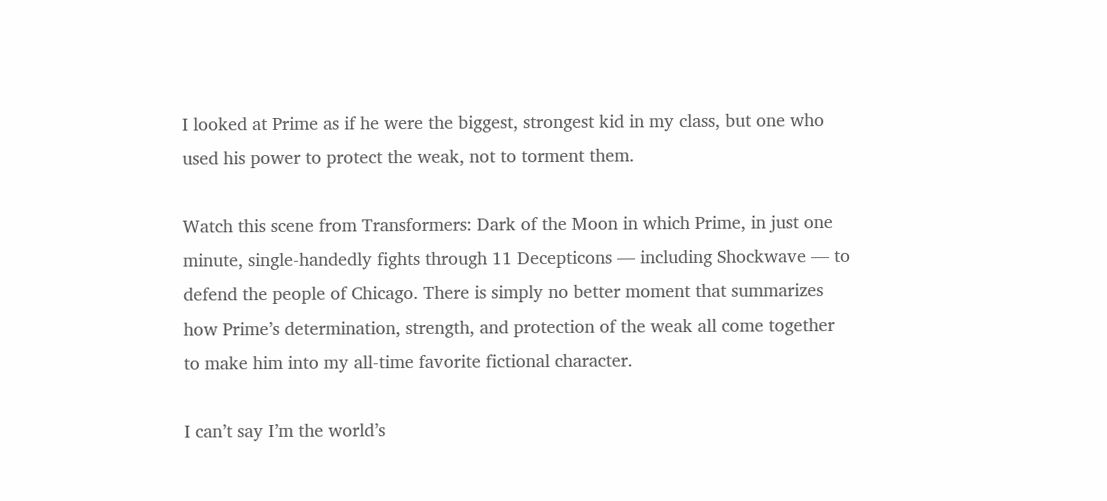I looked at Prime as if he were the biggest, strongest kid in my class, but one who used his power to protect the weak, not to torment them.

Watch this scene from Transformers: Dark of the Moon in which Prime, in just one minute, single-handedly fights through 11 Decepticons — including Shockwave — to defend the people of Chicago. There is simply no better moment that summarizes how Prime’s determination, strength, and protection of the weak all come together to make him into my all-time favorite fictional character.

I can’t say I’m the world’s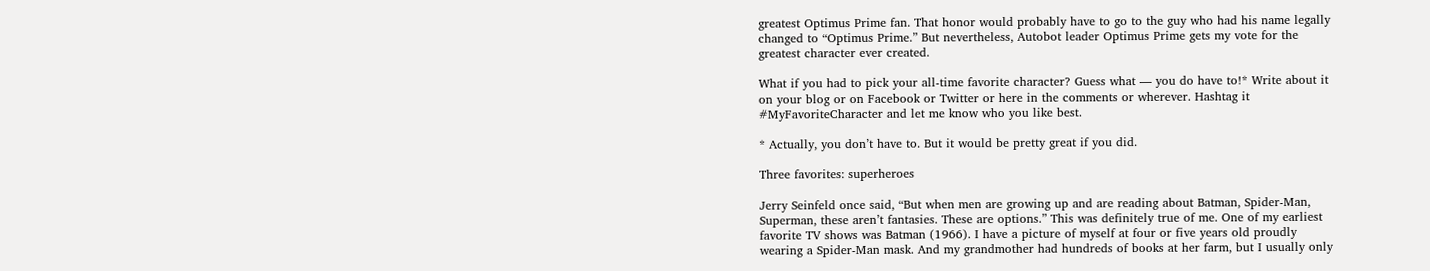greatest Optimus Prime fan. That honor would probably have to go to the guy who had his name legally changed to “Optimus Prime.” But nevertheless, Autobot leader Optimus Prime gets my vote for the greatest character ever created.

What if you had to pick your all-time favorite character? Guess what — you do have to!* Write about it on your blog or on Facebook or Twitter or here in the comments or wherever. Hashtag it #MyFavoriteCharacter and let me know who you like best.

* Actually, you don’t have to. But it would be pretty great if you did.

Three favorites: superheroes

Jerry Seinfeld once said, “But when men are growing up and are reading about Batman, Spider-Man, Superman, these aren’t fantasies. These are options.” This was definitely true of me. One of my earliest favorite TV shows was Batman (1966). I have a picture of myself at four or five years old proudly wearing a Spider-Man mask. And my grandmother had hundreds of books at her farm, but I usually only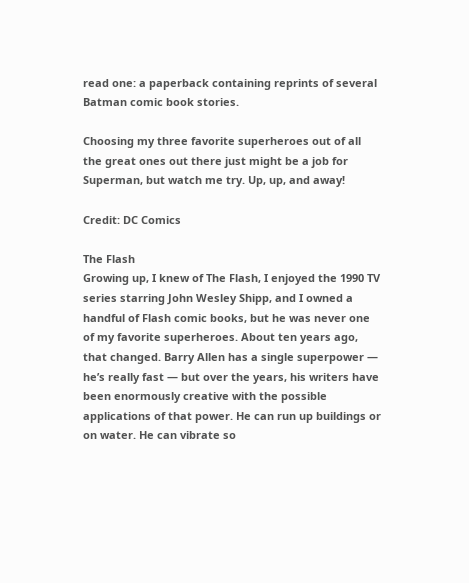read one: a paperback containing reprints of several Batman comic book stories.

Choosing my three favorite superheroes out of all the great ones out there just might be a job for Superman, but watch me try. Up, up, and away!

Credit: DC Comics

The Flash
Growing up, I knew of The Flash, I enjoyed the 1990 TV series starring John Wesley Shipp, and I owned a handful of Flash comic books, but he was never one of my favorite superheroes. About ten years ago, that changed. Barry Allen has a single superpower — he’s really fast — but over the years, his writers have been enormously creative with the possible applications of that power. He can run up buildings or on water. He can vibrate so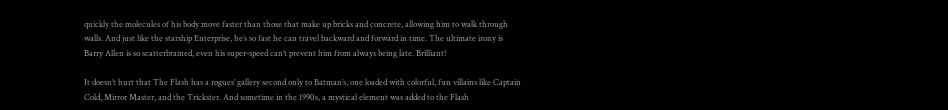quickly the molecules of his body move faster than those that make up bricks and concrete, allowing him to walk through walls. And just like the starship Enterprise, he’s so fast he can travel backward and forward in time. The ultimate irony is Barry Allen is so scatterbrained, even his super-speed can’t prevent him from always being late. Brilliant!

It doesn’t hurt that The Flash has a rogues’ gallery second only to Batman’s, one loaded with colorful, fun villains like Captain Cold, Mirror Master, and the Trickster. And sometime in the 1990s, a mystical element was added to the Flash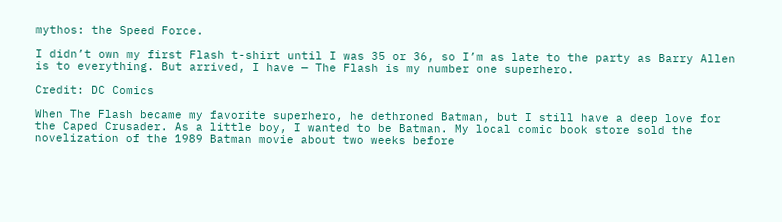mythos: the Speed Force.

I didn’t own my first Flash t-shirt until I was 35 or 36, so I’m as late to the party as Barry Allen is to everything. But arrived, I have — The Flash is my number one superhero.

Credit: DC Comics

When The Flash became my favorite superhero, he dethroned Batman, but I still have a deep love for the Caped Crusader. As a little boy, I wanted to be Batman. My local comic book store sold the novelization of the 1989 Batman movie about two weeks before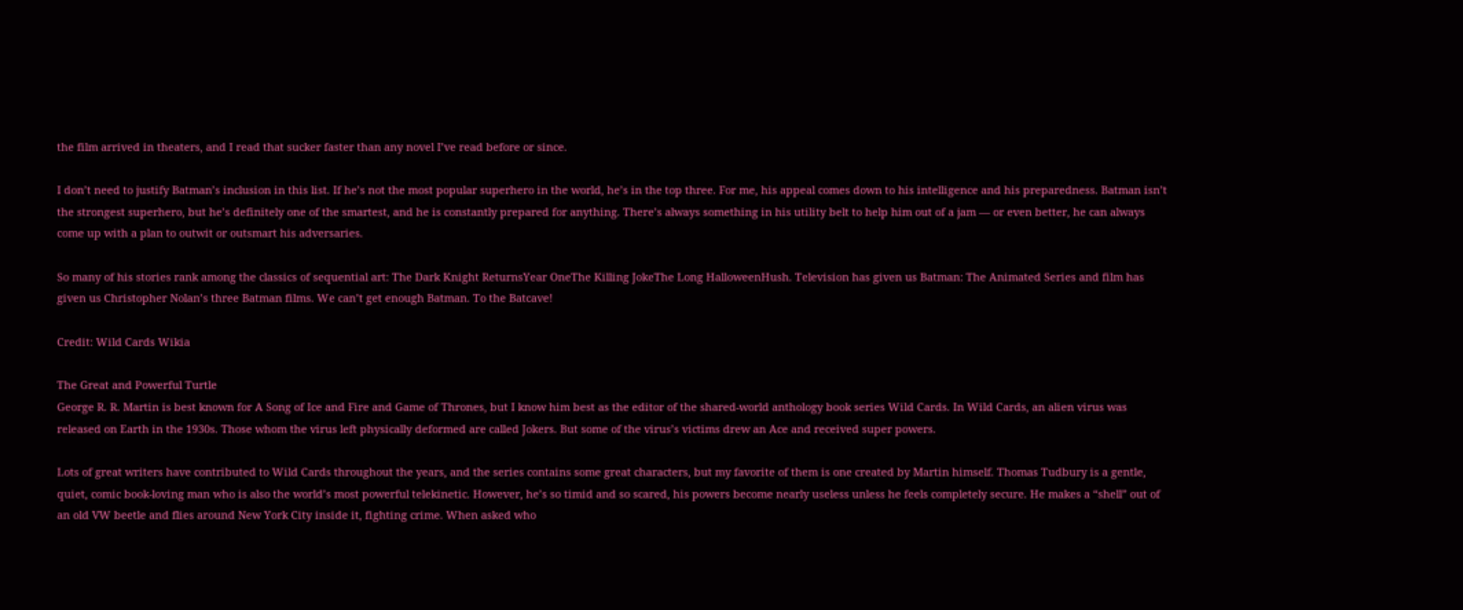the film arrived in theaters, and I read that sucker faster than any novel I’ve read before or since.

I don’t need to justify Batman’s inclusion in this list. If he’s not the most popular superhero in the world, he’s in the top three. For me, his appeal comes down to his intelligence and his preparedness. Batman isn’t the strongest superhero, but he’s definitely one of the smartest, and he is constantly prepared for anything. There’s always something in his utility belt to help him out of a jam — or even better, he can always come up with a plan to outwit or outsmart his adversaries.

So many of his stories rank among the classics of sequential art: The Dark Knight ReturnsYear OneThe Killing JokeThe Long HalloweenHush. Television has given us Batman: The Animated Series and film has given us Christopher Nolan’s three Batman films. We can’t get enough Batman. To the Batcave!

Credit: Wild Cards Wikia

The Great and Powerful Turtle
George R. R. Martin is best known for A Song of Ice and Fire and Game of Thrones, but I know him best as the editor of the shared-world anthology book series Wild Cards. In Wild Cards, an alien virus was released on Earth in the 1930s. Those whom the virus left physically deformed are called Jokers. But some of the virus’s victims drew an Ace and received super powers.

Lots of great writers have contributed to Wild Cards throughout the years, and the series contains some great characters, but my favorite of them is one created by Martin himself. Thomas Tudbury is a gentle, quiet, comic book-loving man who is also the world’s most powerful telekinetic. However, he’s so timid and so scared, his powers become nearly useless unless he feels completely secure. He makes a “shell” out of an old VW beetle and flies around New York City inside it, fighting crime. When asked who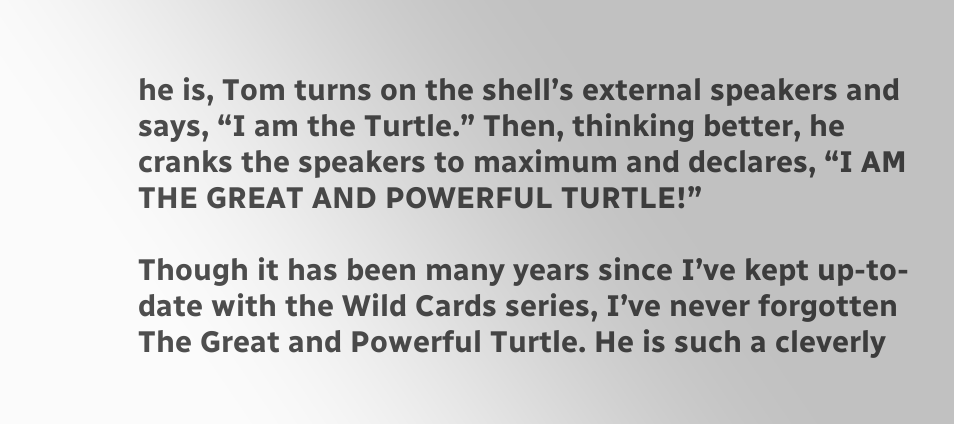he is, Tom turns on the shell’s external speakers and says, “I am the Turtle.” Then, thinking better, he cranks the speakers to maximum and declares, “I AM THE GREAT AND POWERFUL TURTLE!”

Though it has been many years since I’ve kept up-to-date with the Wild Cards series, I’ve never forgotten The Great and Powerful Turtle. He is such a cleverly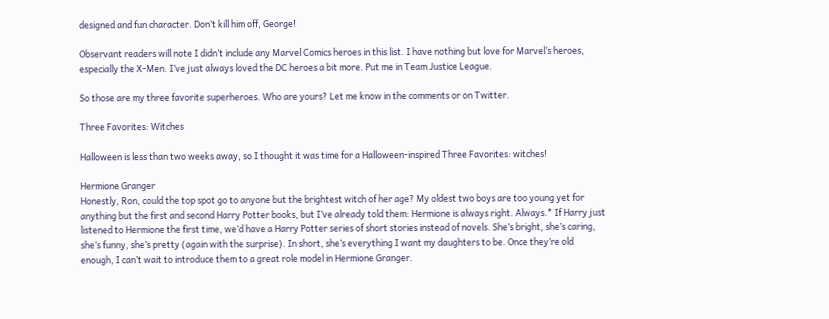designed and fun character. Don’t kill him off, George!

Observant readers will note I didn’t include any Marvel Comics heroes in this list. I have nothing but love for Marvel’s heroes, especially the X-Men. I’ve just always loved the DC heroes a bit more. Put me in Team Justice League.

So those are my three favorite superheroes. Who are yours? Let me know in the comments or on Twitter.

Three Favorites: Witches

Halloween is less than two weeks away, so I thought it was time for a Halloween-inspired Three Favorites: witches!

Hermione Granger
Honestly, Ron, could the top spot go to anyone but the brightest witch of her age? My oldest two boys are too young yet for anything but the first and second Harry Potter books, but I’ve already told them: Hermione is always right. Always.* If Harry just listened to Hermione the first time, we’d have a Harry Potter series of short stories instead of novels. She’s bright, she’s caring, she’s funny, she’s pretty (again with the surprise). In short, she’s everything I want my daughters to be. Once they’re old enough, I can’t wait to introduce them to a great role model in Hermione Granger.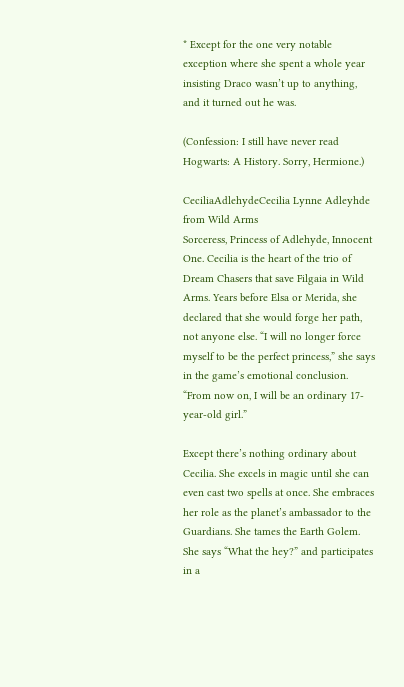* Except for the one very notable exception where she spent a whole year insisting Draco wasn’t up to anything, and it turned out he was.

(Confession: I still have never read Hogwarts: A History. Sorry, Hermione.)

CeciliaAdlehydeCecilia Lynne Adleyhde from Wild Arms
Sorceress, Princess of Adlehyde, Innocent One. Cecilia is the heart of the trio of Dream Chasers that save Filgaia in Wild Arms. Years before Elsa or Merida, she declared that she would forge her path, not anyone else. “I will no longer force myself to be the perfect princess,” she says in the game’s emotional conclusion. “From now on, I will be an ordinary 17-year-old girl.”

Except there’s nothing ordinary about Cecilia. She excels in magic until she can even cast two spells at once. She embraces her role as the planet’s ambassador to the Guardians. She tames the Earth Golem. She says “What the hey?” and participates in a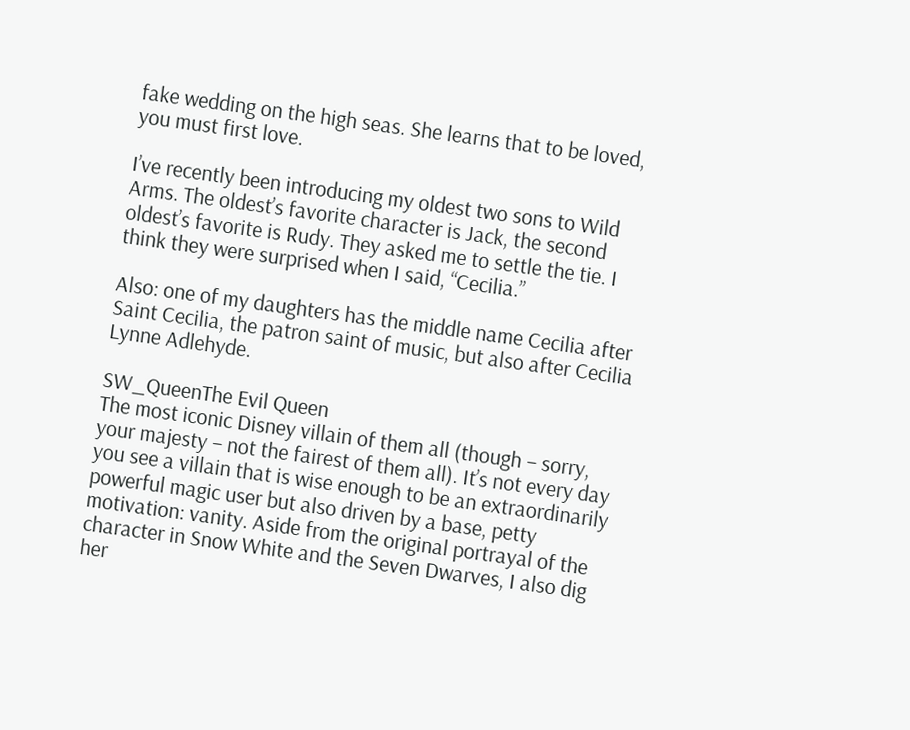fake wedding on the high seas. She learns that to be loved, you must first love.

I’ve recently been introducing my oldest two sons to Wild Arms. The oldest’s favorite character is Jack, the second oldest’s favorite is Rudy. They asked me to settle the tie. I think they were surprised when I said, “Cecilia.”

Also: one of my daughters has the middle name Cecilia after Saint Cecilia, the patron saint of music, but also after Cecilia Lynne Adlehyde.

SW_QueenThe Evil Queen
The most iconic Disney villain of them all (though – sorry, your majesty – not the fairest of them all). It’s not every day you see a villain that is wise enough to be an extraordinarily powerful magic user but also driven by a base, petty motivation: vanity. Aside from the original portrayal of the character in Snow White and the Seven Dwarves, I also dig her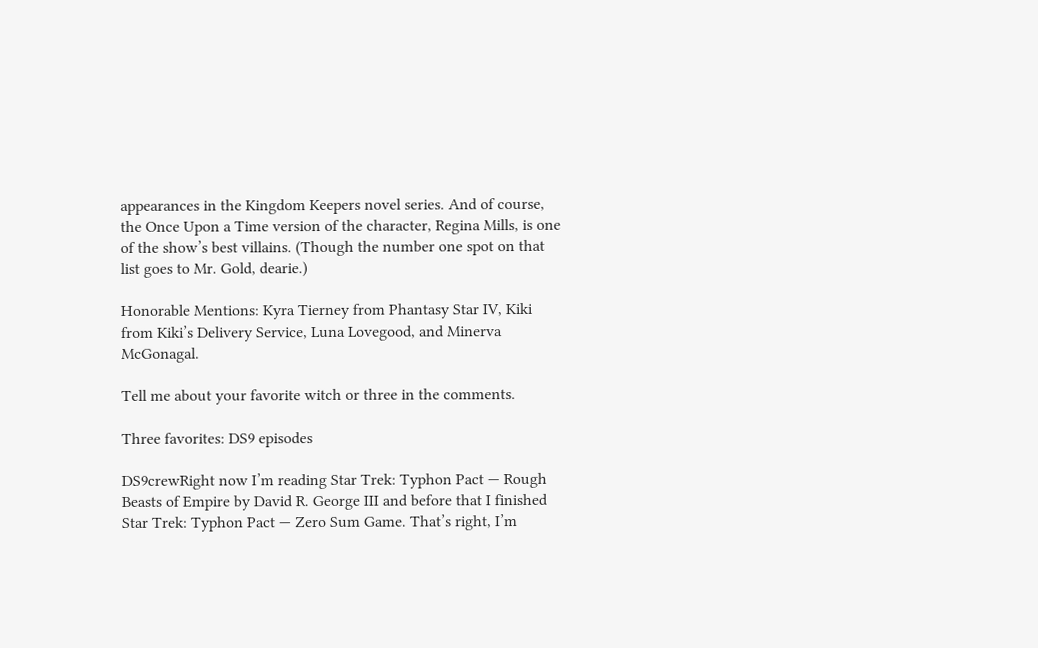appearances in the Kingdom Keepers novel series. And of course, the Once Upon a Time version of the character, Regina Mills, is one of the show’s best villains. (Though the number one spot on that list goes to Mr. Gold, dearie.)

Honorable Mentions: Kyra Tierney from Phantasy Star IV, Kiki from Kiki’s Delivery Service, Luna Lovegood, and Minerva McGonagal.

Tell me about your favorite witch or three in the comments.

Three favorites: DS9 episodes

DS9crewRight now I’m reading Star Trek: Typhon Pact — Rough Beasts of Empire by David R. George III and before that I finished Star Trek: Typhon Pact — Zero Sum Game. That’s right, I’m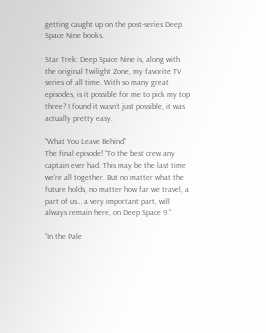getting caught up on the post-series Deep Space Nine books.

Star Trek: Deep Space Nine is, along with the original Twilight Zone, my favorite TV series of all time. With so many great episodes, is it possible for me to pick my top three? I found it wasn’t just possible, it was actually pretty easy.

“What You Leave Behind”
The final episode! “To the best crew any captain ever had. This may be the last time we’re all together. But no matter what the future holds, no matter how far we travel, a part of us… a very important part, will always remain here, on Deep Space 9.”

“In the Pale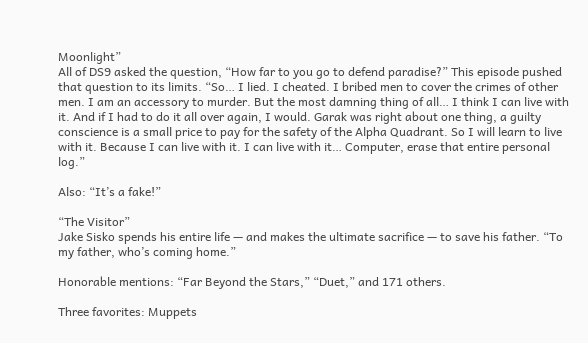Moonlight”
All of DS9 asked the question, “How far to you go to defend paradise?” This episode pushed that question to its limits. “So… I lied. I cheated. I bribed men to cover the crimes of other men. I am an accessory to murder. But the most damning thing of all… I think I can live with it. And if I had to do it all over again, I would. Garak was right about one thing, a guilty conscience is a small price to pay for the safety of the Alpha Quadrant. So I will learn to live with it. Because I can live with it. I can live with it… Computer, erase that entire personal log.”

Also: “It’s a fake!”

“The Visitor”
Jake Sisko spends his entire life — and makes the ultimate sacrifice — to save his father. “To my father, who’s coming home.”

Honorable mentions: “Far Beyond the Stars,” “Duet,” and 171 others.

Three favorites: Muppets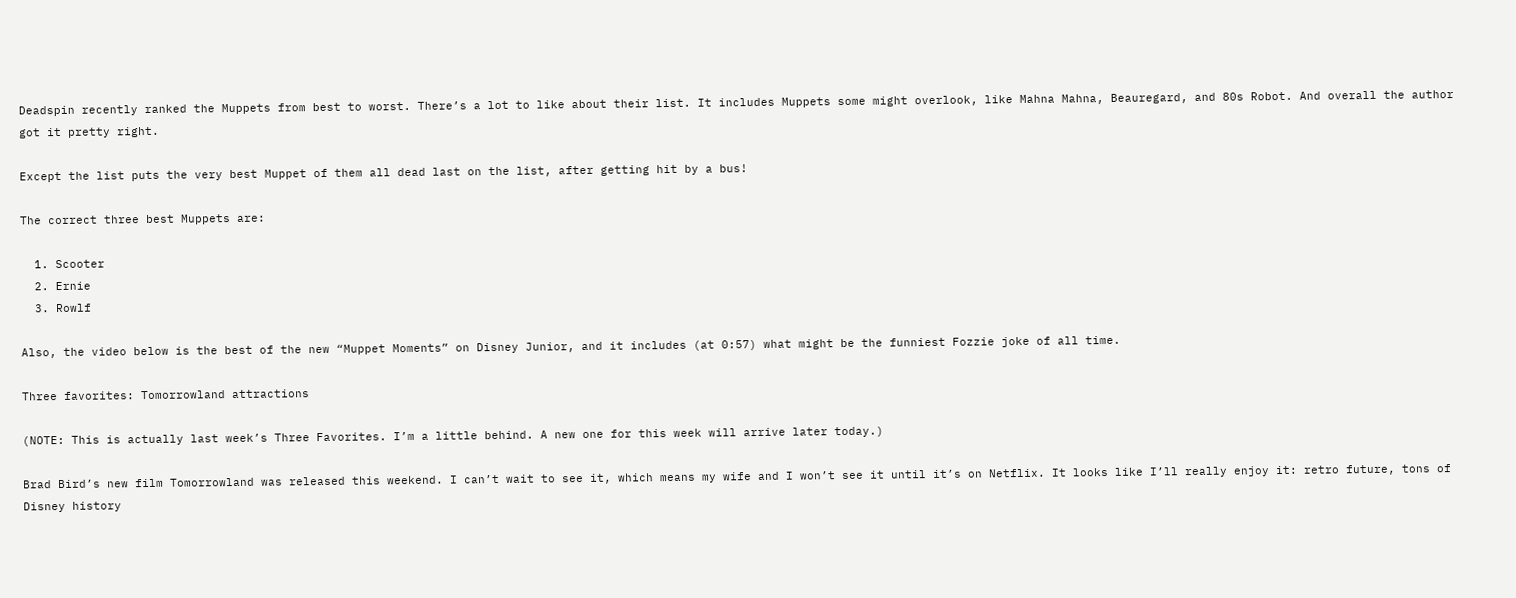Deadspin recently ranked the Muppets from best to worst. There’s a lot to like about their list. It includes Muppets some might overlook, like Mahna Mahna, Beauregard, and 80s Robot. And overall the author got it pretty right.

Except the list puts the very best Muppet of them all dead last on the list, after getting hit by a bus!

The correct three best Muppets are:

  1. Scooter
  2. Ernie
  3. Rowlf

Also, the video below is the best of the new “Muppet Moments” on Disney Junior, and it includes (at 0:57) what might be the funniest Fozzie joke of all time.

Three favorites: Tomorrowland attractions

(NOTE: This is actually last week’s Three Favorites. I’m a little behind. A new one for this week will arrive later today.)

Brad Bird’s new film Tomorrowland was released this weekend. I can’t wait to see it, which means my wife and I won’t see it until it’s on Netflix. It looks like I’ll really enjoy it: retro future, tons of Disney history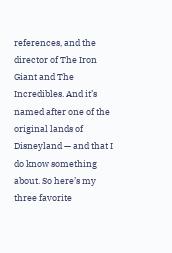references, and the director of The Iron Giant and The Incredibles. And it’s named after one of the original lands of Disneyland — and that I do know something about. So here’s my three favorite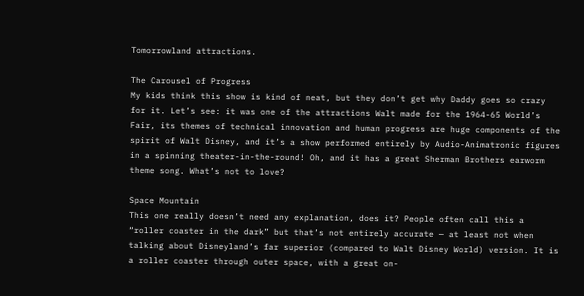Tomorrowland attractions.

The Carousel of Progress
My kids think this show is kind of neat, but they don’t get why Daddy goes so crazy for it. Let’s see: it was one of the attractions Walt made for the 1964-65 World’s Fair, its themes of technical innovation and human progress are huge components of the spirit of Walt Disney, and it’s a show performed entirely by Audio-Animatronic figures in a spinning theater-in-the-round! Oh, and it has a great Sherman Brothers earworm theme song. What’s not to love?

Space Mountain
This one really doesn’t need any explanation, does it? People often call this a “roller coaster in the dark” but that’s not entirely accurate — at least not when talking about Disneyland’s far superior (compared to Walt Disney World) version. It is a roller coaster through outer space, with a great on-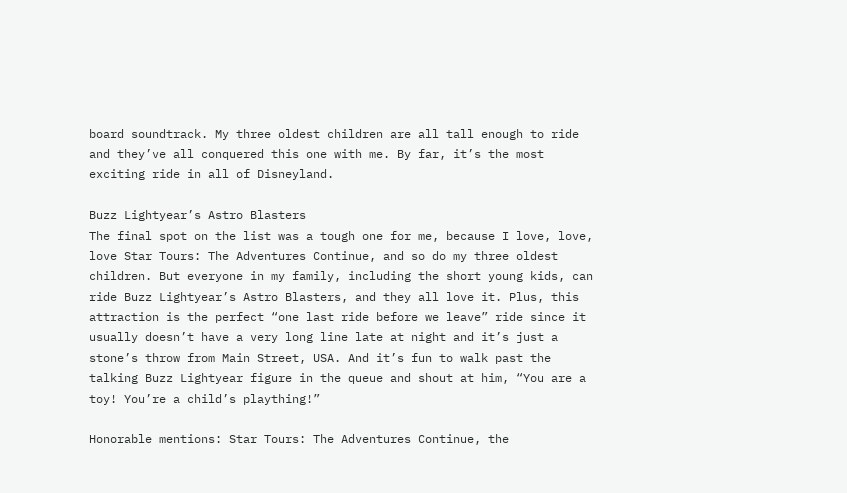board soundtrack. My three oldest children are all tall enough to ride and they’ve all conquered this one with me. By far, it’s the most exciting ride in all of Disneyland.

Buzz Lightyear’s Astro Blasters
The final spot on the list was a tough one for me, because I love, love, love Star Tours: The Adventures Continue, and so do my three oldest children. But everyone in my family, including the short young kids, can ride Buzz Lightyear’s Astro Blasters, and they all love it. Plus, this attraction is the perfect “one last ride before we leave” ride since it usually doesn’t have a very long line late at night and it’s just a stone’s throw from Main Street, USA. And it’s fun to walk past the talking Buzz Lightyear figure in the queue and shout at him, “You are a toy! You’re a child’s plaything!”

Honorable mentions: Star Tours: The Adventures Continue, the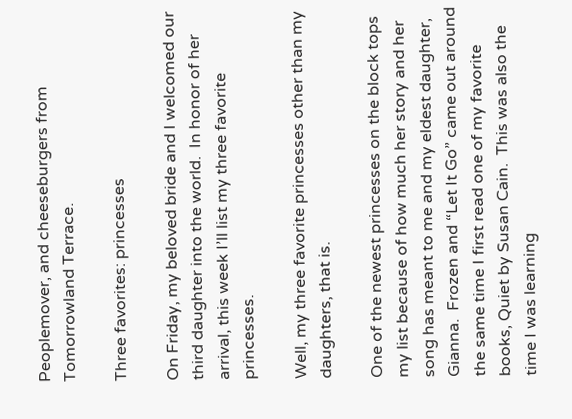Peoplemover, and cheeseburgers from Tomorrowland Terrace.

Three favorites: princesses

On Friday, my beloved bride and I welcomed our third daughter into the world.  In honor of her arrival, this week I’ll list my three favorite princesses.

Well, my three favorite princesses other than my daughters, that is.

One of the newest princesses on the block tops my list because of how much her story and her song has meant to me and my eldest daughter, Gianna.  Frozen and “Let It Go” came out around the same time I first read one of my favorite books, Quiet by Susan Cain.  This was also the time I was learning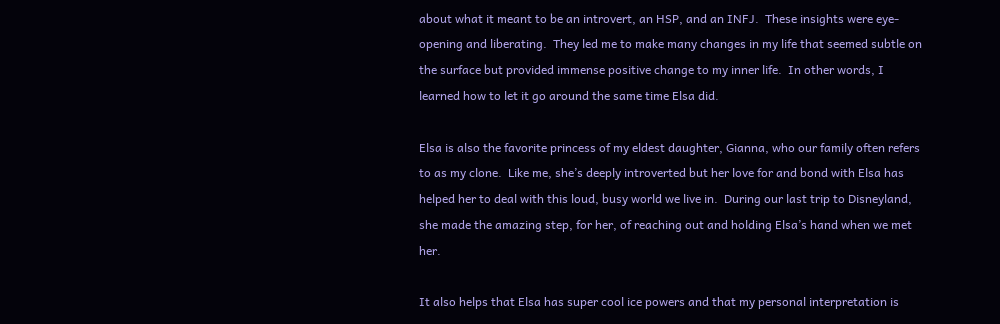about what it meant to be an introvert, an HSP, and an INFJ.  These insights were eye-opening and liberating.  They led me to make many changes in my life that seemed subtle on the surface but provided immense positive change to my inner life.  In other words, I learned how to let it go around the same time Elsa did.

Elsa is also the favorite princess of my eldest daughter, Gianna, who our family often refers to as my clone.  Like me, she’s deeply introverted but her love for and bond with Elsa has helped her to deal with this loud, busy world we live in.  During our last trip to Disneyland, she made the amazing step, for her, of reaching out and holding Elsa’s hand when we met her.

It also helps that Elsa has super cool ice powers and that my personal interpretation is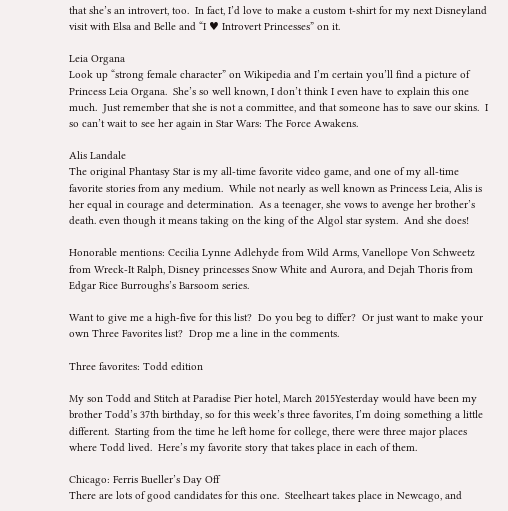that she’s an introvert, too.  In fact, I’d love to make a custom t-shirt for my next Disneyland visit with Elsa and Belle and “I ♥ Introvert Princesses” on it.

Leia Organa
Look up “strong female character” on Wikipedia and I’m certain you’ll find a picture of Princess Leia Organa.  She’s so well known, I don’t think I even have to explain this one much.  Just remember that she is not a committee, and that someone has to save our skins.  I so can’t wait to see her again in Star Wars: The Force Awakens.

Alis Landale
The original Phantasy Star is my all-time favorite video game, and one of my all-time favorite stories from any medium.  While not nearly as well known as Princess Leia, Alis is her equal in courage and determination.  As a teenager, she vows to avenge her brother’s death. even though it means taking on the king of the Algol star system.  And she does!

Honorable mentions: Cecilia Lynne Adlehyde from Wild Arms, Vanellope Von Schweetz from Wreck-It Ralph, Disney princesses Snow White and Aurora, and Dejah Thoris from Edgar Rice Burroughs’s Barsoom series.

Want to give me a high-five for this list?  Do you beg to differ?  Or just want to make your own Three Favorites list?  Drop me a line in the comments.

Three favorites: Todd edition

My son Todd and Stitch at Paradise Pier hotel, March 2015Yesterday would have been my brother Todd’s 37th birthday, so for this week’s three favorites, I’m doing something a little different.  Starting from the time he left home for college, there were three major places where Todd lived.  Here’s my favorite story that takes place in each of them.

Chicago: Ferris Bueller’s Day Off
There are lots of good candidates for this one.  Steelheart takes place in Newcago, and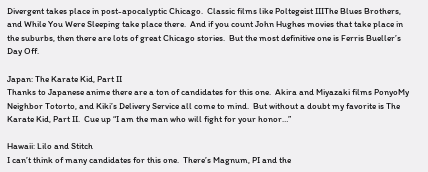Divergent takes place in post-apocalyptic Chicago.  Classic films like Poltegeist IIIThe Blues Brothers, and While You Were Sleeping take place there.  And if you count John Hughes movies that take place in the suburbs, then there are lots of great Chicago stories.  But the most definitive one is Ferris Bueller’s Day Off.

Japan: The Karate Kid, Part II
Thanks to Japanese anime there are a ton of candidates for this one.  Akira and Miyazaki films PonyoMy Neighbor Totorto, and Kiki’s Delivery Service all come to mind.  But without a doubt my favorite is The Karate Kid, Part II.  Cue up “I am the man who will fight for your honor…”

Hawaii: Lilo and Stitch
I can’t think of many candidates for this one.  There’s Magnum, PI and the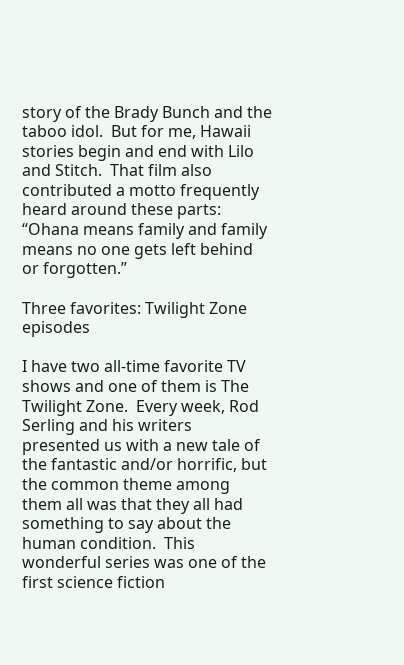story of the Brady Bunch and the taboo idol.  But for me, Hawaii stories begin and end with Lilo and Stitch.  That film also contributed a motto frequently heard around these parts: “Ohana means family and family means no one gets left behind or forgotten.”

Three favorites: Twilight Zone episodes

I have two all-time favorite TV shows and one of them is The Twilight Zone.  Every week, Rod Serling and his writers presented us with a new tale of the fantastic and/or horrific, but the common theme among them all was that they all had something to say about the human condition.  This wonderful series was one of the first science fiction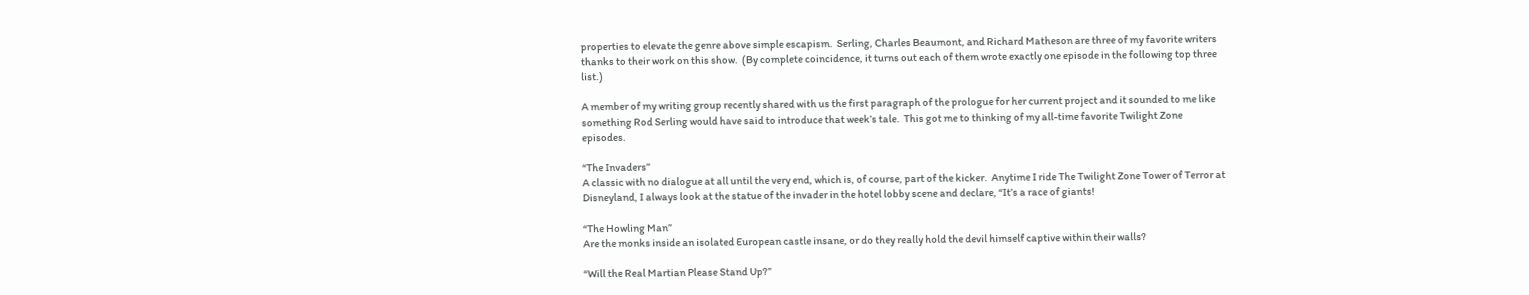properties to elevate the genre above simple escapism.  Serling, Charles Beaumont, and Richard Matheson are three of my favorite writers thanks to their work on this show.  (By complete coincidence, it turns out each of them wrote exactly one episode in the following top three list.)

A member of my writing group recently shared with us the first paragraph of the prologue for her current project and it sounded to me like something Rod Serling would have said to introduce that week’s tale.  This got me to thinking of my all-time favorite Twilight Zone episodes.

“The Invaders”
A classic with no dialogue at all until the very end, which is, of course, part of the kicker.  Anytime I ride The Twilight Zone Tower of Terror at Disneyland, I always look at the statue of the invader in the hotel lobby scene and declare, “It’s a race of giants!

“The Howling Man”
Are the monks inside an isolated European castle insane, or do they really hold the devil himself captive within their walls?

“Will the Real Martian Please Stand Up?”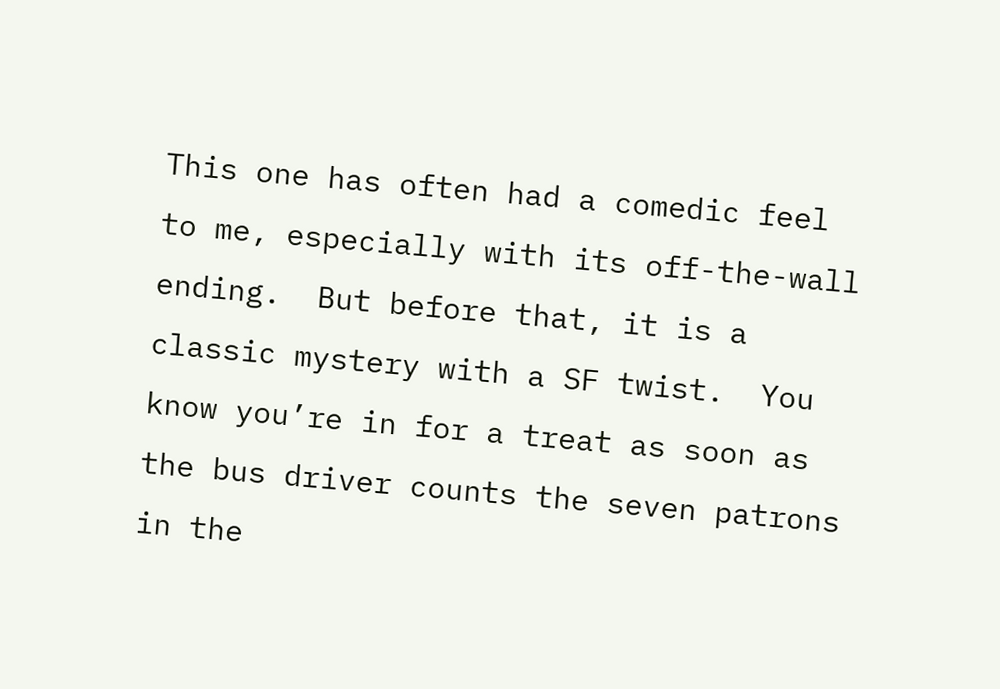This one has often had a comedic feel to me, especially with its off-the-wall ending.  But before that, it is a classic mystery with a SF twist.  You know you’re in for a treat as soon as the bus driver counts the seven patrons in the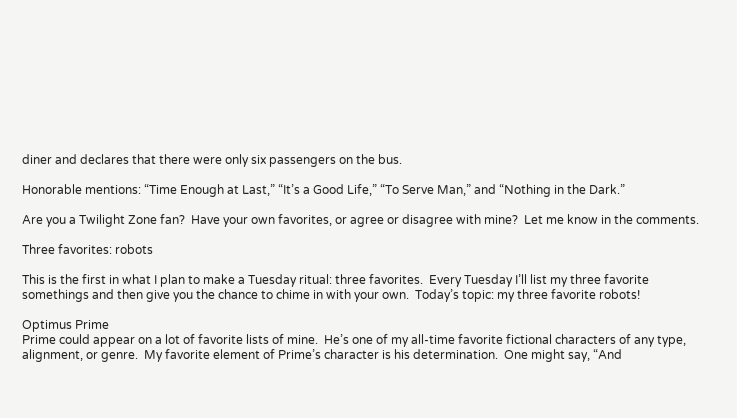diner and declares that there were only six passengers on the bus.

Honorable mentions: “Time Enough at Last,” “It’s a Good Life,” “To Serve Man,” and “Nothing in the Dark.”

Are you a Twilight Zone fan?  Have your own favorites, or agree or disagree with mine?  Let me know in the comments.

Three favorites: robots

This is the first in what I plan to make a Tuesday ritual: three favorites.  Every Tuesday I’ll list my three favorite somethings and then give you the chance to chime in with your own.  Today’s topic: my three favorite robots!

Optimus Prime
Prime could appear on a lot of favorite lists of mine.  He’s one of my all-time favorite fictional characters of any type, alignment, or genre.  My favorite element of Prime’s character is his determination.  One might say, “And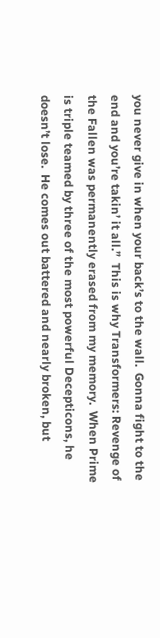you never give in when your back’s to the wall.  Gonna fight to the end and you’re takin’ it all.”  This is why Transformers: Revenge of the Fallen was permanently erased from my memory.  When Prime is triple teamed by three of the most powerful Decepticons, he doesn’t lose.  He comes out battered and nearly broken, but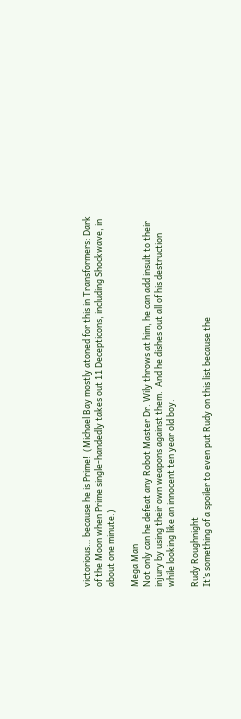victorious… because he is Prime!  (Michael Bay mostly atoned for this in Transformers: Dark of the Moon when Prime single-handedly takes out 11 Decepticons, including Shockwave, in about one minute.)

Mega Man
Not only can he defeat any Robot Master Dr. Wily throws at him, he can add insult to their injury by using their own weapons against them.  And he dishes out all of his destruction while looking like an innocent ten year old boy.

Rudy Roughnight
It’s something of a spoiler to even put Rudy on this list because the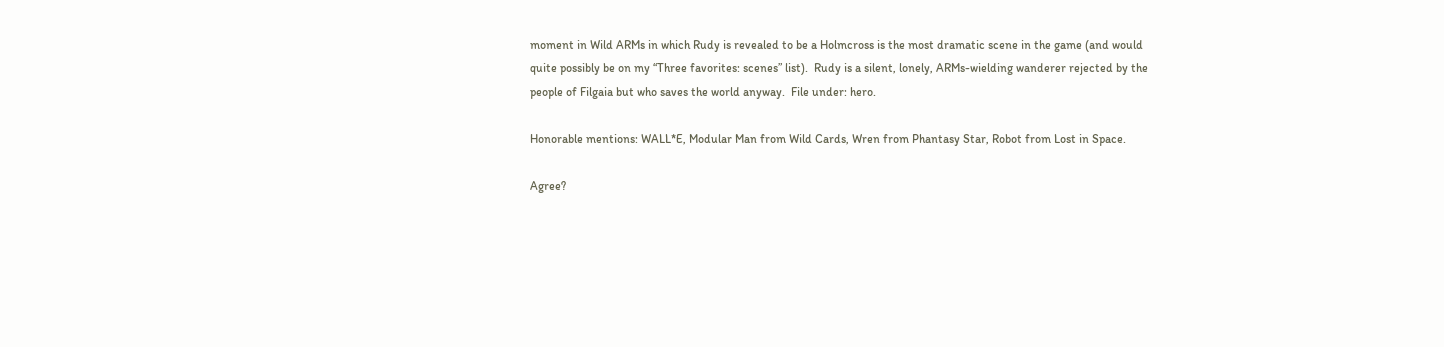moment in Wild ARMs in which Rudy is revealed to be a Holmcross is the most dramatic scene in the game (and would quite possibly be on my “Three favorites: scenes” list).  Rudy is a silent, lonely, ARMs-wielding wanderer rejected by the people of Filgaia but who saves the world anyway.  File under: hero.

Honorable mentions: WALL*E, Modular Man from Wild Cards, Wren from Phantasy Star, Robot from Lost in Space.

Agree?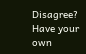Disagree?  Have your own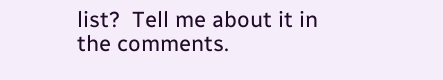list?  Tell me about it in the comments.